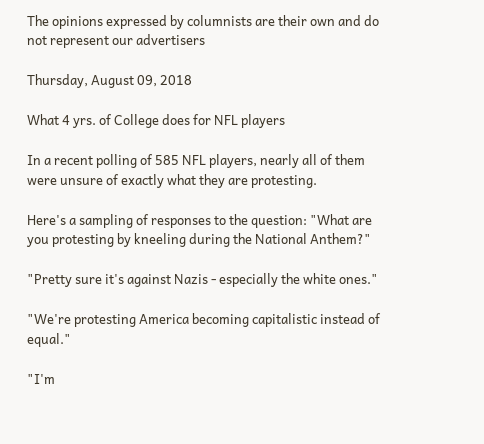The opinions expressed by columnists are their own and do not represent our advertisers

Thursday, August 09, 2018

What 4 yrs. of College does for NFL players

In a recent polling of 585 NFL players, nearly all of them were unsure of exactly what they are protesting.

Here's a sampling of responses to the question: "What are you protesting by kneeling during the National Anthem?"

"Pretty sure it's against Nazis - especially the white ones."

"We're protesting America becoming capitalistic instead of equal."

"I'm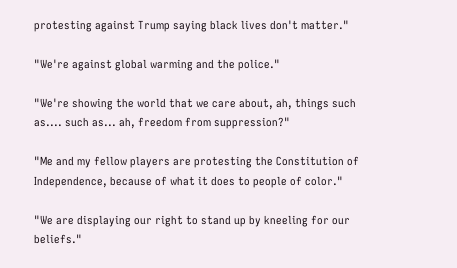protesting against Trump saying black lives don't matter."

"We're against global warming and the police."

"We're showing the world that we care about, ah, things such as.... such as... ah, freedom from suppression?"

"Me and my fellow players are protesting the Constitution of Independence, because of what it does to people of color."

"We are displaying our right to stand up by kneeling for our beliefs."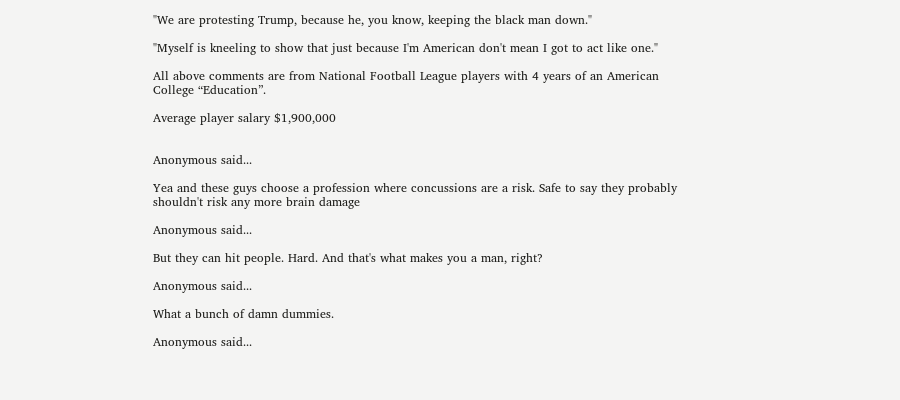"We are protesting Trump, because he, you know, keeping the black man down."

"Myself is kneeling to show that just because I'm American don't mean I got to act like one."

All above comments are from National Football League players with 4 years of an American College “Education”.

Average player salary $1,900,000


Anonymous said...

Yea and these guys choose a profession where concussions are a risk. Safe to say they probably shouldn't risk any more brain damage

Anonymous said...

But they can hit people. Hard. And that's what makes you a man, right?

Anonymous said...

What a bunch of damn dummies.

Anonymous said...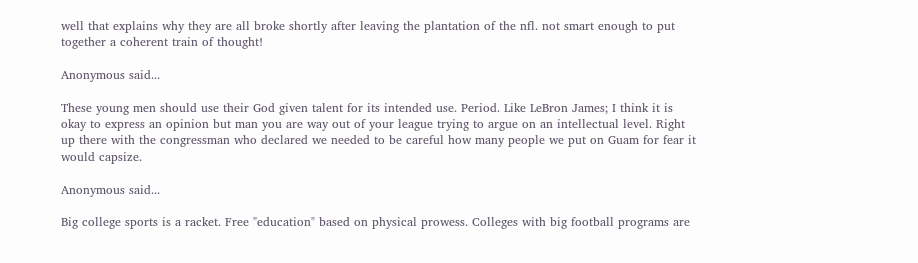well that explains why they are all broke shortly after leaving the plantation of the nfl. not smart enough to put together a coherent train of thought!

Anonymous said...

These young men should use their God given talent for its intended use. Period. Like LeBron James; I think it is okay to express an opinion but man you are way out of your league trying to argue on an intellectual level. Right up there with the congressman who declared we needed to be careful how many people we put on Guam for fear it would capsize.

Anonymous said...

Big college sports is a racket. Free "education" based on physical prowess. Colleges with big football programs are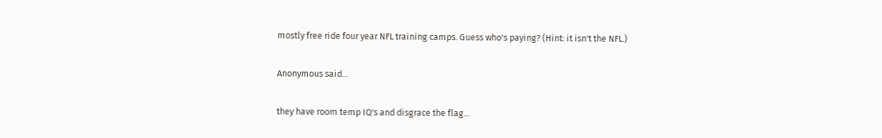mostly free ride four year NFL training camps. Guess who's paying? (Hint: it isn't the NFL.)

Anonymous said...

they have room temp IQ's and disgrace the flag...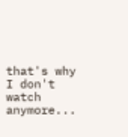that's why I don't watch anymore...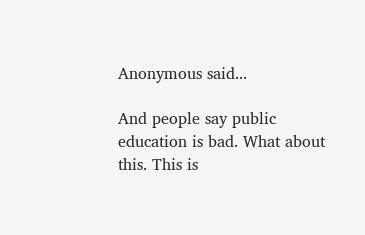Anonymous said...

And people say public education is bad. What about this. This is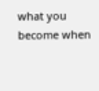what you become when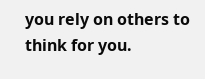you rely on others to think for you.